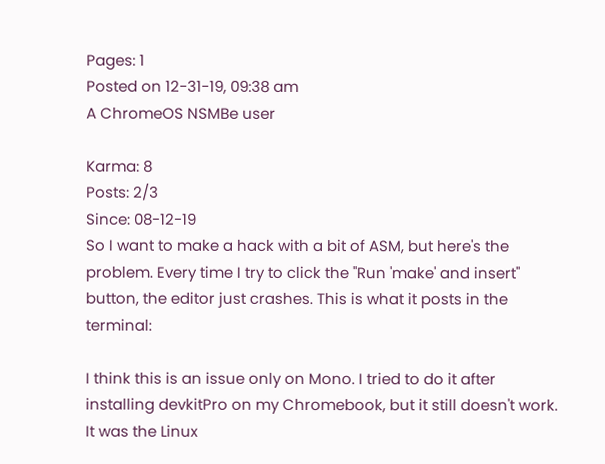Pages: 1
Posted on 12-31-19, 09:38 am
A ChromeOS NSMBe user

Karma: 8
Posts: 2/3
Since: 08-12-19
So I want to make a hack with a bit of ASM, but here's the problem. Every time I try to click the "Run 'make' and insert" button, the editor just crashes. This is what it posts in the terminal:

I think this is an issue only on Mono. I tried to do it after installing devkitPro on my Chromebook, but it still doesn't work. It was the Linux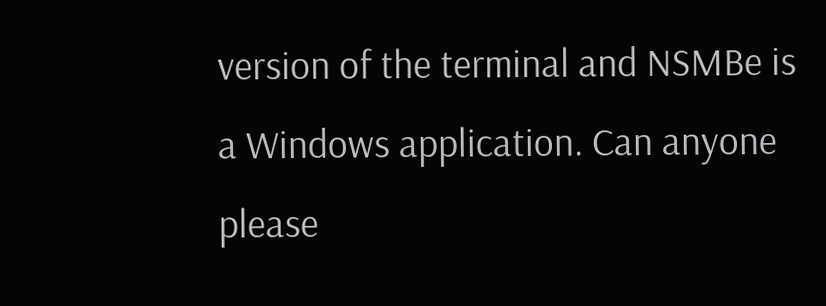version of the terminal and NSMBe is a Windows application. Can anyone please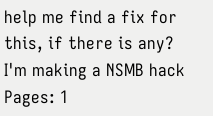help me find a fix for this, if there is any?
I'm making a NSMB hack
Pages: 1